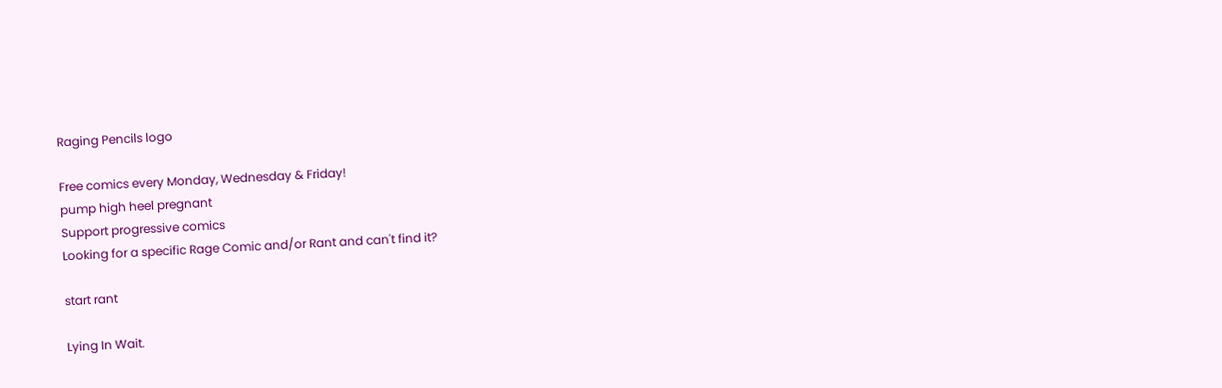Raging Pencils logo

Free comics every Monday, Wednesday & Friday!
pump high heel pregnant
Support progressive comics
Looking for a specific Rage Comic and/or Rant and can't find it?

start rant

Lying In Wait.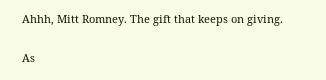Ahhh, Mitt Romney. The gift that keeps on giving.

As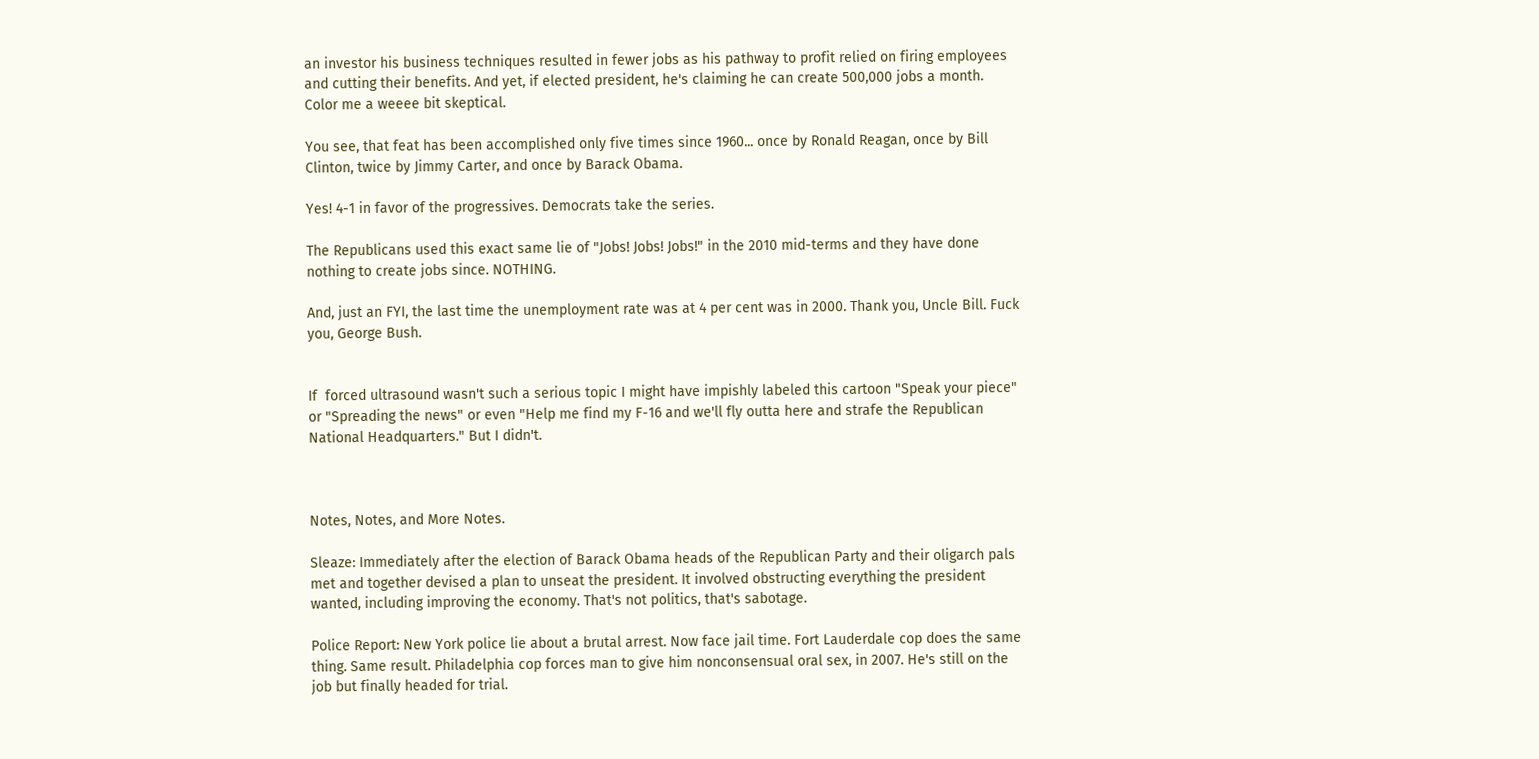an investor his business techniques resulted in fewer jobs as his pathway to profit relied on firing employees and cutting their benefits. And yet, if elected president, he's claiming he can create 500,000 jobs a month. Color me a weeee bit skeptical.

You see, that feat has been accomplished only five times since 1960... once by Ronald Reagan, once by Bill Clinton, twice by Jimmy Carter, and once by Barack Obama.

Yes! 4-1 in favor of the progressives. Democrats take the series.

The Republicans used this exact same lie of "Jobs! Jobs! Jobs!" in the 2010 mid-terms and they have done nothing to create jobs since. NOTHING.

And, just an FYI, the last time the unemployment rate was at 4 per cent was in 2000. Thank you, Uncle Bill. Fuck you, George Bush.


If  forced ultrasound wasn't such a serious topic I might have impishly labeled this cartoon "Speak your piece" or "Spreading the news" or even "Help me find my F-16 and we'll fly outta here and strafe the Republican National Headquarters." But I didn't.



Notes, Notes, and More Notes.

Sleaze: Immediately after the election of Barack Obama heads of the Republican Party and their oligarch pals met and together devised a plan to unseat the president. It involved obstructing everything the president wanted, including improving the economy. That's not politics, that's sabotage.

Police Report: New York police lie about a brutal arrest. Now face jail time. Fort Lauderdale cop does the same thing. Same result. Philadelphia cop forces man to give him nonconsensual oral sex, in 2007. He's still on the job but finally headed for trial.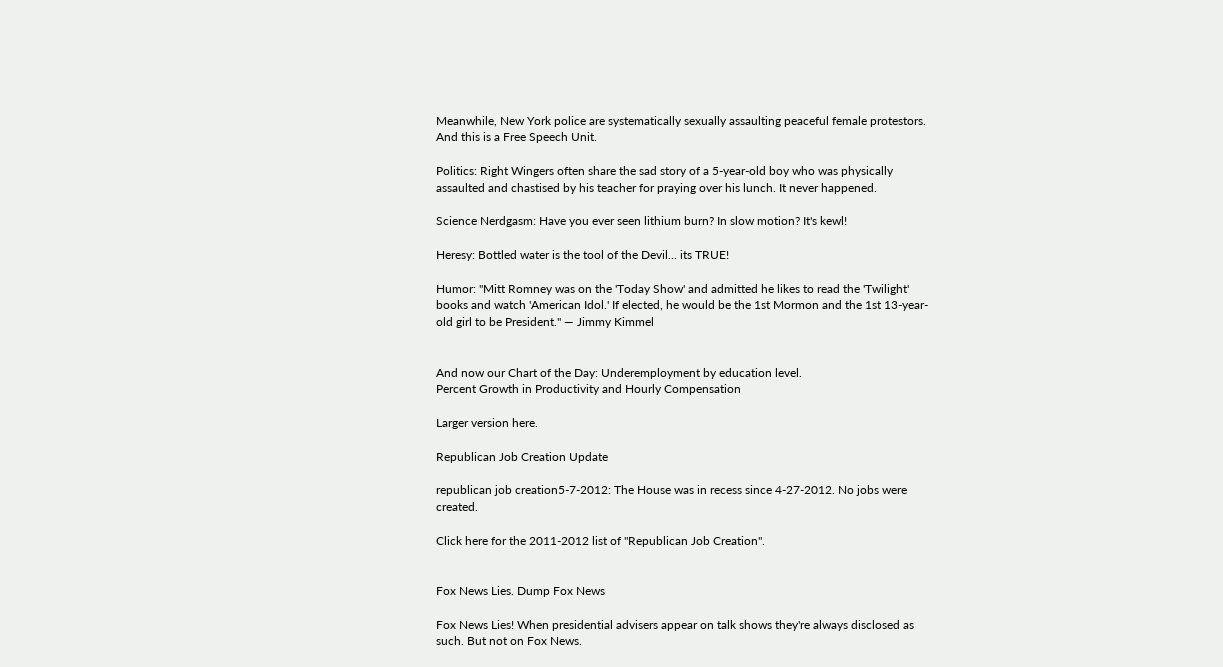Meanwhile, New York police are systematically sexually assaulting peaceful female protestors. And this is a Free Speech Unit.

Politics: Right Wingers often share the sad story of a 5-year-old boy who was physically assaulted and chastised by his teacher for praying over his lunch. It never happened.

Science Nerdgasm: Have you ever seen lithium burn? In slow motion? It's kewl!

Heresy: Bottled water is the tool of the Devil... its TRUE!

Humor: "Mitt Romney was on the 'Today Show' and admitted he likes to read the 'Twilight' books and watch 'American Idol.' If elected, he would be the 1st Mormon and the 1st 13-year-old girl to be President." — Jimmy Kimmel


And now our Chart of the Day: Underemployment by education level.
Percent Growth in Productivity and Hourly Compensation

Larger version here.

Republican Job Creation Update

republican job creation5-7-2012: The House was in recess since 4-27-2012. No jobs were created.

Click here for the 2011-2012 list of "Republican Job Creation".


Fox News Lies. Dump Fox News

Fox News Lies! When presidential advisers appear on talk shows they're always disclosed as such. But not on Fox News.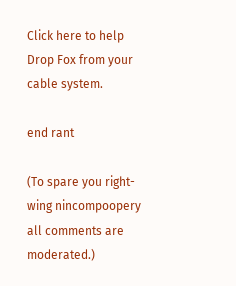Click here to help Drop Fox from your cable system.

end rant

(To spare you right-wing nincompoopery all comments are moderated.)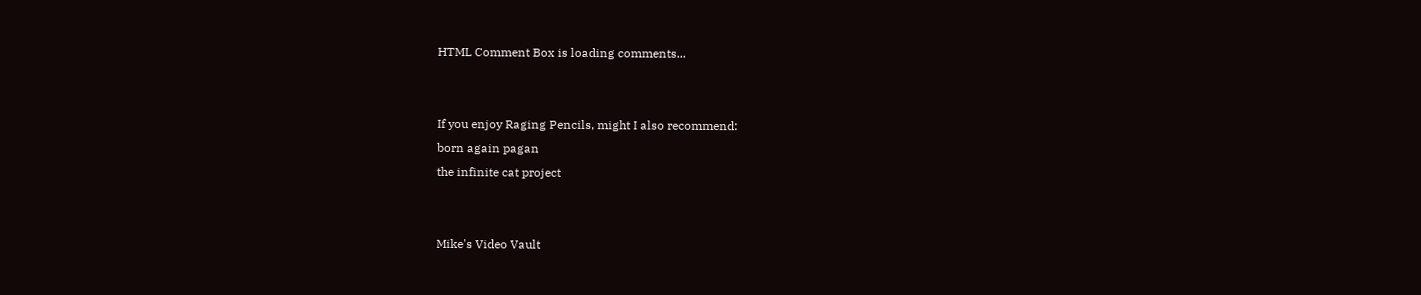HTML Comment Box is loading comments...


If you enjoy Raging Pencils, might I also recommend:
born again pagan
the infinite cat project


Mike's Video Vault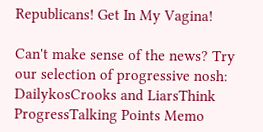Republicans! Get In My Vagina!

Can't make sense of the news? Try our selection of progressive nosh:
DailykosCrooks and LiarsThink ProgressTalking Points Memo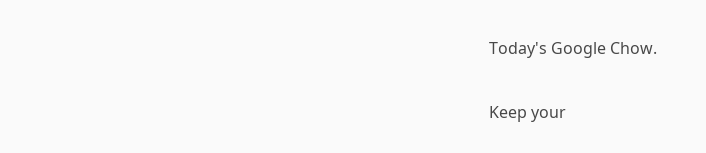Today's Google Chow.

Keep your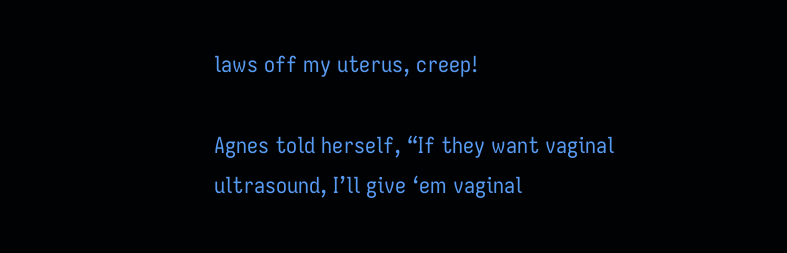laws off my uterus, creep!

Agnes told herself, “If they want vaginal
ultrasound, I’ll give ‘em vaginal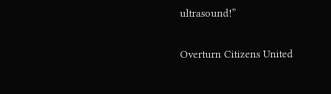ultrasound!”

Overturn Citizens United